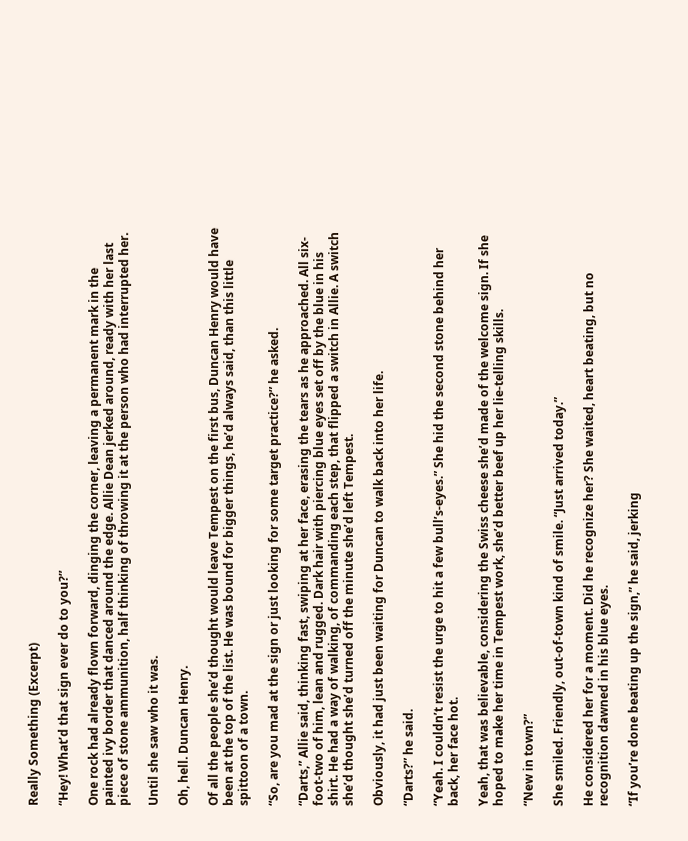Really Something (Excerpt)

“Hey! What’d that sign ever do to you?”

One rock had already flown forward, dinging the corner, leaving a permanent mark in the painted ivy border that danced around the edge. Allie Dean jerked around, ready with her last piece of stone ammunition, half thinking of throwing it at the person who had interrupted her.

Until she saw who it was.

Oh, hell. Duncan Henry.

Of all the people she’d thought would leave Tempest on the first bus, Duncan Henry would have been at the top of the list. He was bound for bigger things, he’d always said, than this little spittoon of a town.

“So, are you mad at the sign or just looking for some target practice?” he asked.

“Darts,” Allie said, thinking fast, swiping at her face, erasing the tears as he approached. All six-foot-two of him, lean and rugged. Dark hair with piercing blue eyes set off by the blue in his shirt. He had a way of walking, of commanding each step, that flipped a switch in Allie. A switch she’d thought she’d turned off the minute she’d left Tempest.

Obviously, it had just been waiting for Duncan to walk back into her life.

“Darts?” he said.

“Yeah. I couldn’t resist the urge to hit a few bull’s-eyes.” She hid the second stone behind her back, her face hot.

Yeah, that was believable, considering the Swiss cheese she’d made of the welcome sign. If she hoped to make her time in Tempest work, she’d better beef up her lie-telling skills.

“New in town?”

She smiled. Friendly, out-of-town kind of smile. “Just arrived today.”

He considered her for a moment. Did he recognize her? She waited, heart beating, but no recognition dawned in his blue eyes.

“If you’re done beating up the sign,” he said, jerking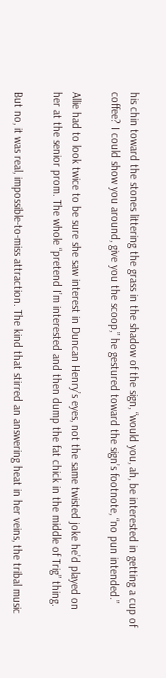his chin toward the stones littering the grass in the shadow of the sign, “would you, ah, be interested in getting a cup of coffee? I could show you around, give you the scoop,” he gestured toward the sign’s footnote, “no pun intended.”

Allie had to look twice to be sure she saw interest in Duncan Henry’s eyes, not the same twisted joke he’d played on her at the senior prom. The whole “pretend I’m interested and then dump the fat chick in the middle of Trig” thing.

But no, it was real, impossible-to-miss attraction. The kind that stirred an answering heat in her veins, the tribal music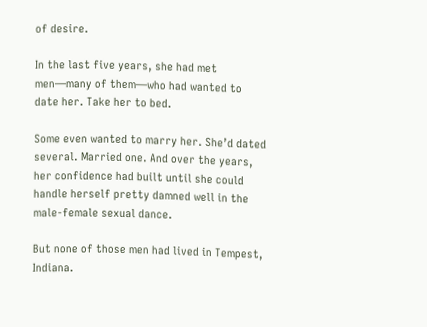of desire.

In the last five years, she had met men—many of them—who had wanted to date her. Take her to bed.

Some even wanted to marry her. She’d dated several. Married one. And over the years, her confidence had built until she could handle herself pretty damned well in the male-female sexual dance.

But none of those men had lived in Tempest, Indiana.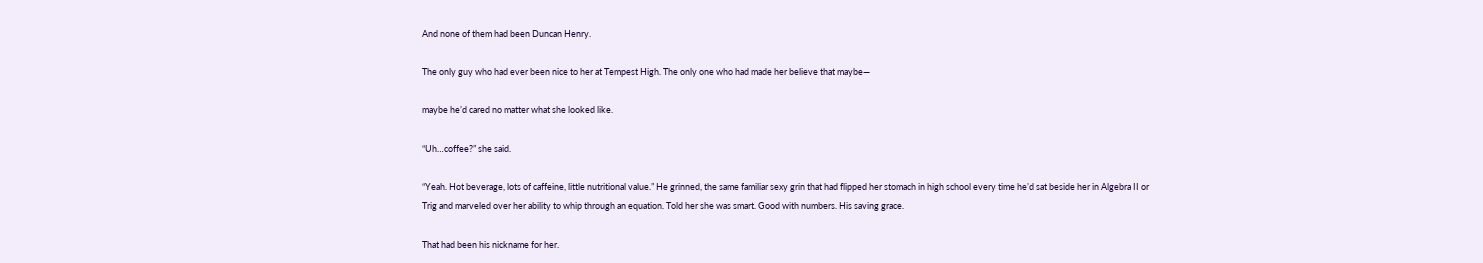And none of them had been Duncan Henry.

The only guy who had ever been nice to her at Tempest High. The only one who had made her believe that maybe—

maybe he’d cared no matter what she looked like.

“Uh…coffee?” she said.

“Yeah. Hot beverage, lots of caffeine, little nutritional value.” He grinned, the same familiar sexy grin that had flipped her stomach in high school every time he’d sat beside her in Algebra II or Trig and marveled over her ability to whip through an equation. Told her she was smart. Good with numbers. His saving grace.

That had been his nickname for her.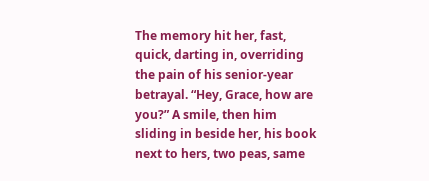The memory hit her, fast, quick, darting in, overriding the pain of his senior-year betrayal. “Hey, Grace, how are you?” A smile, then him sliding in beside her, his book next to hers, two peas, same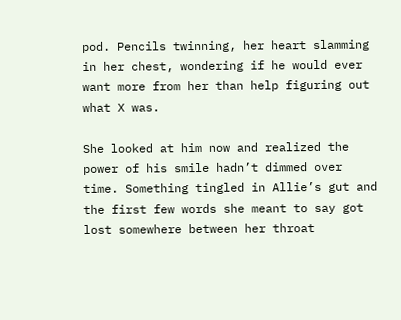pod. Pencils twinning, her heart slamming in her chest, wondering if he would ever want more from her than help figuring out what X was.

She looked at him now and realized the power of his smile hadn’t dimmed over time. Something tingled in Allie’s gut and the first few words she meant to say got lost somewhere between her throat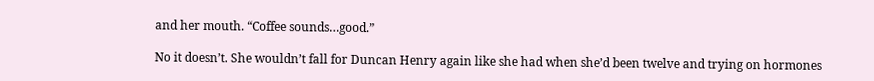and her mouth. “Coffee sounds…good.”

No it doesn’t. She wouldn’t fall for Duncan Henry again like she had when she’d been twelve and trying on hormones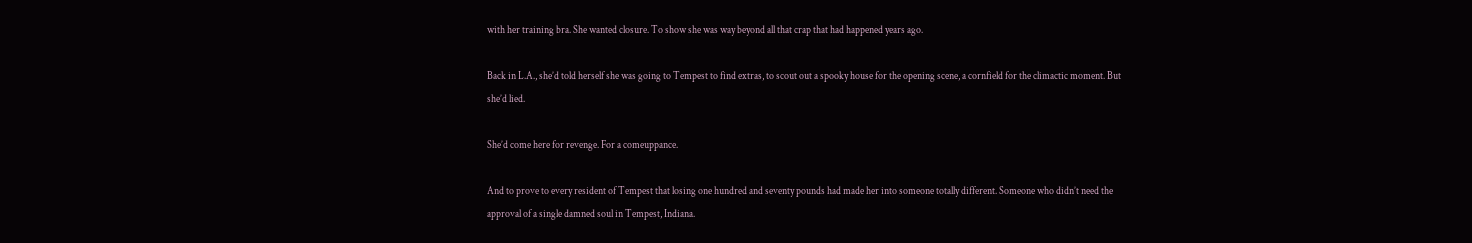with her training bra. She wanted closure. To show she was way beyond all that crap that had happened years ago.

Back in L.A., she’d told herself she was going to Tempest to find extras, to scout out a spooky house for the opening scene, a cornfield for the climactic moment. But she’d lied.

She’d come here for revenge. For a comeuppance.

And to prove to every resident of Tempest that losing one hundred and seventy pounds had made her into someone totally different. Someone who didn’t need the approval of a single damned soul in Tempest, Indiana.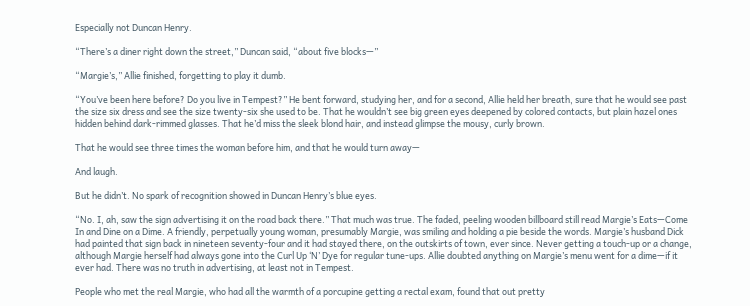Especially not Duncan Henry.

“There’s a diner right down the street,” Duncan said, “about five blocks—”

“Margie’s,” Allie finished, forgetting to play it dumb.

“You’ve been here before? Do you live in Tempest?” He bent forward, studying her, and for a second, Allie held her breath, sure that he would see past the size six dress and see the size twenty-six she used to be. That he wouldn’t see big green eyes deepened by colored contacts, but plain hazel ones hidden behind dark-rimmed glasses. That he’d miss the sleek blond hair, and instead glimpse the mousy, curly brown.

That he would see three times the woman before him, and that he would turn away—

And laugh.

But he didn’t. No spark of recognition showed in Duncan Henry’s blue eyes.

“No. I, ah, saw the sign advertising it on the road back there.” That much was true. The faded, peeling wooden billboard still read Margie’s Eats—Come In and Dine on a Dime. A friendly, perpetually young woman, presumably Margie, was smiling and holding a pie beside the words. Margie’s husband Dick had painted that sign back in nineteen seventy-four and it had stayed there, on the outskirts of town, ever since. Never getting a touch-up or a change, although Margie herself had always gone into the Curl Up ‘N’ Dye for regular tune-ups. Allie doubted anything on Margie’s menu went for a dime—if it ever had. There was no truth in advertising, at least not in Tempest.

People who met the real Margie, who had all the warmth of a porcupine getting a rectal exam, found that out pretty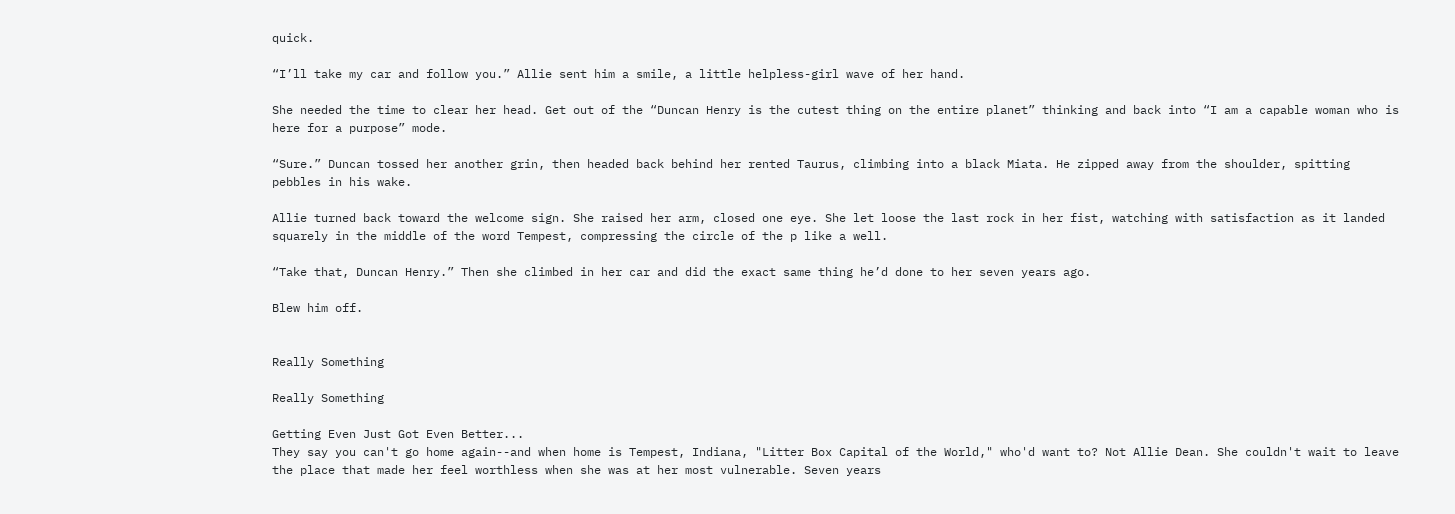quick.

“I’ll take my car and follow you.” Allie sent him a smile, a little helpless-girl wave of her hand.

She needed the time to clear her head. Get out of the “Duncan Henry is the cutest thing on the entire planet” thinking and back into “I am a capable woman who is here for a purpose” mode.

“Sure.” Duncan tossed her another grin, then headed back behind her rented Taurus, climbing into a black Miata. He zipped away from the shoulder, spitting pebbles in his wake.

Allie turned back toward the welcome sign. She raised her arm, closed one eye. She let loose the last rock in her fist, watching with satisfaction as it landed squarely in the middle of the word Tempest, compressing the circle of the p like a well.

“Take that, Duncan Henry.” Then she climbed in her car and did the exact same thing he’d done to her seven years ago.

Blew him off.


Really Something

Really Something

Getting Even Just Got Even Better...
They say you can't go home again--and when home is Tempest, Indiana, "Litter Box Capital of the World," who'd want to? Not Allie Dean. She couldn't wait to leave the place that made her feel worthless when she was at her most vulnerable. Seven years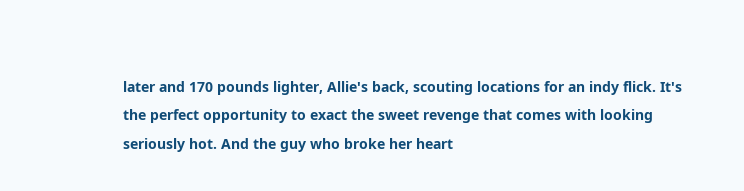later and 170 pounds lighter, Allie's back, scouting locations for an indy flick. It's the perfect opportunity to exact the sweet revenge that comes with looking seriously hot. And the guy who broke her heart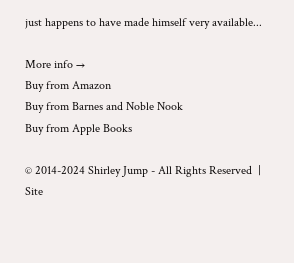just happens to have made himself very available...

More info →
Buy from Amazon
Buy from Barnes and Noble Nook
Buy from Apple Books

© 2014-2024 Shirley Jump - All Rights Reserved  |  Site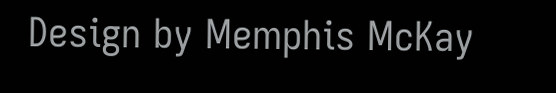Design by Memphis McKay